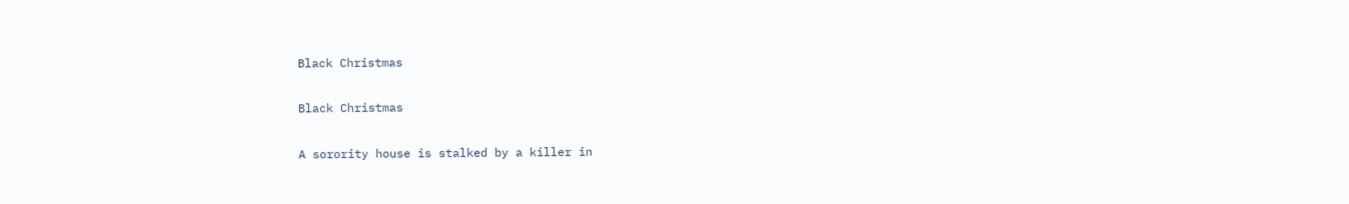Black Christmas

Black Christmas

A sorority house is stalked by a killer in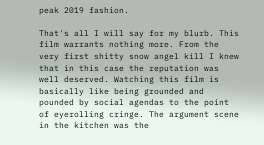peak 2019 fashion.

That's all I will say for my blurb. This film warrants nothing more. From the very first shitty snow angel kill I knew that in this case the reputation was well deserved. Watching this film is basically like being grounded and pounded by social agendas to the point of eyerolling cringe. The argument scene in the kitchen was the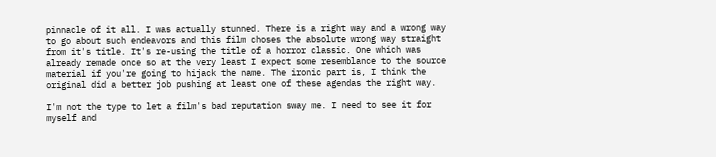pinnacle of it all. I was actually stunned. There is a right way and a wrong way to go about such endeavors and this film choses the absolute wrong way straight from it's title. It's re-using the title of a horror classic. One which was already remade once so at the very least I expect some resemblance to the source material if you're going to hijack the name. The ironic part is, I think the original did a better job pushing at least one of these agendas the right way.

I'm not the type to let a film's bad reputation sway me. I need to see it for myself and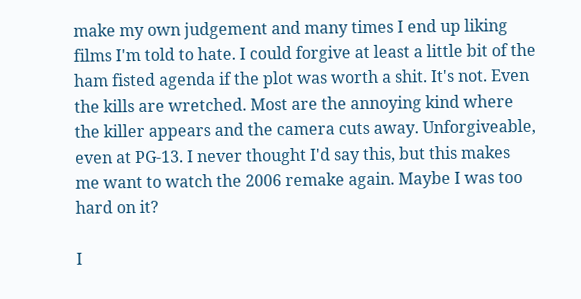make my own judgement and many times I end up liking films I'm told to hate. I could forgive at least a little bit of the ham fisted agenda if the plot was worth a shit. It's not. Even the kills are wretched. Most are the annoying kind where the killer appears and the camera cuts away. Unforgiveable, even at PG-13. I never thought I'd say this, but this makes me want to watch the 2006 remake again. Maybe I was too hard on it?

I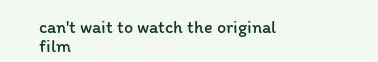can't wait to watch the original film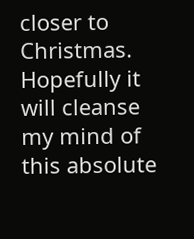closer to Christmas. Hopefully it will cleanse my mind of this absolute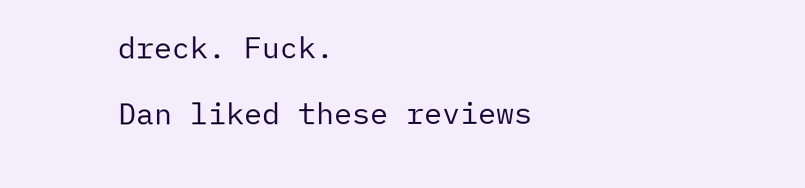dreck. Fuck.

Dan liked these reviews